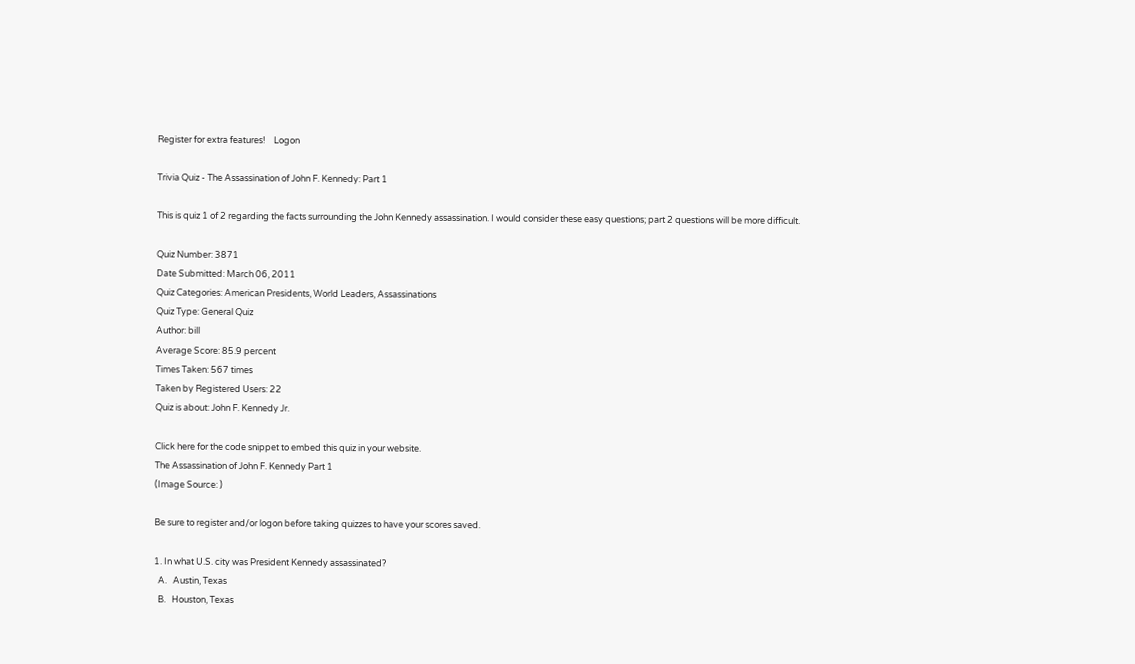Register for extra features!    Logon

Trivia Quiz - The Assassination of John F. Kennedy: Part 1

This is quiz 1 of 2 regarding the facts surrounding the John Kennedy assassination. I would consider these easy questions; part 2 questions will be more difficult.

Quiz Number: 3871
Date Submitted: March 06, 2011
Quiz Categories: American Presidents, World Leaders, Assassinations
Quiz Type: General Quiz
Author: bill
Average Score: 85.9 percent
Times Taken: 567 times
Taken by Registered Users: 22
Quiz is about: John F. Kennedy Jr.

Click here for the code snippet to embed this quiz in your website.
The Assassination of John F. Kennedy Part 1
(Image Source: )

Be sure to register and/or logon before taking quizzes to have your scores saved.

1. In what U.S. city was President Kennedy assassinated?
  A.   Austin, Texas
  B.   Houston, Texas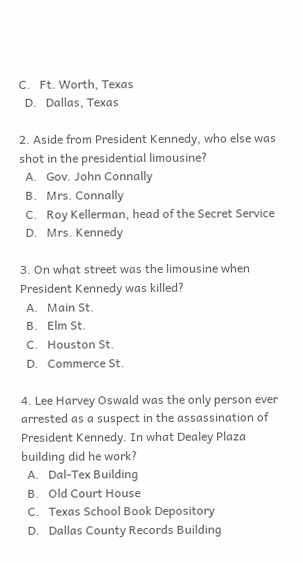C.   Ft. Worth, Texas
  D.   Dallas, Texas

2. Aside from President Kennedy, who else was shot in the presidential limousine?
  A.   Gov. John Connally
  B.   Mrs. Connally
  C.   Roy Kellerman, head of the Secret Service
  D.   Mrs. Kennedy

3. On what street was the limousine when President Kennedy was killed?
  A.   Main St.
  B.   Elm St.
  C.   Houston St.
  D.   Commerce St.

4. Lee Harvey Oswald was the only person ever arrested as a suspect in the assassination of President Kennedy. In what Dealey Plaza building did he work?
  A.   Dal-Tex Building
  B.   Old Court House
  C.   Texas School Book Depository
  D.   Dallas County Records Building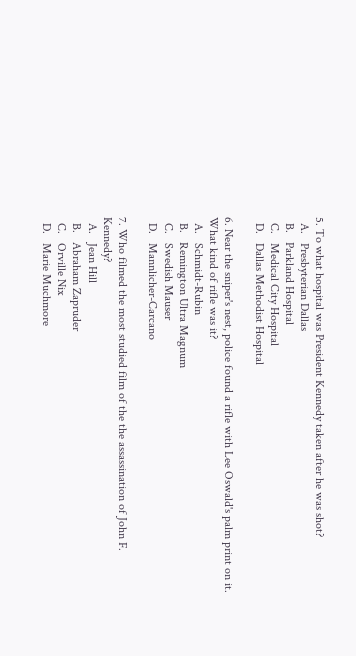5. To what hospital was President Kennedy taken after he was shot?
  A.   Presbyterian Dallas
  B.   Parkland Hospital
  C.   Medical City Hospital
  D.   Dallas Methodist Hospital

6. Near the sniper's nest, police found a rifle with Lee Oswald's palm print on it. What kind of rifle was it?
  A.   Schmidt-Rubin
  B.   Remington Ultra Magnum
  C.   Swedish Mauser
  D.   Mannlicher-Carcano

7. Who filmed the most studied film of the the assassination of John F. Kennedy?
  A.   Jean Hill
  B.   Abraham Zapruder
  C.   Orville Nix
  D.   Marie Muchmore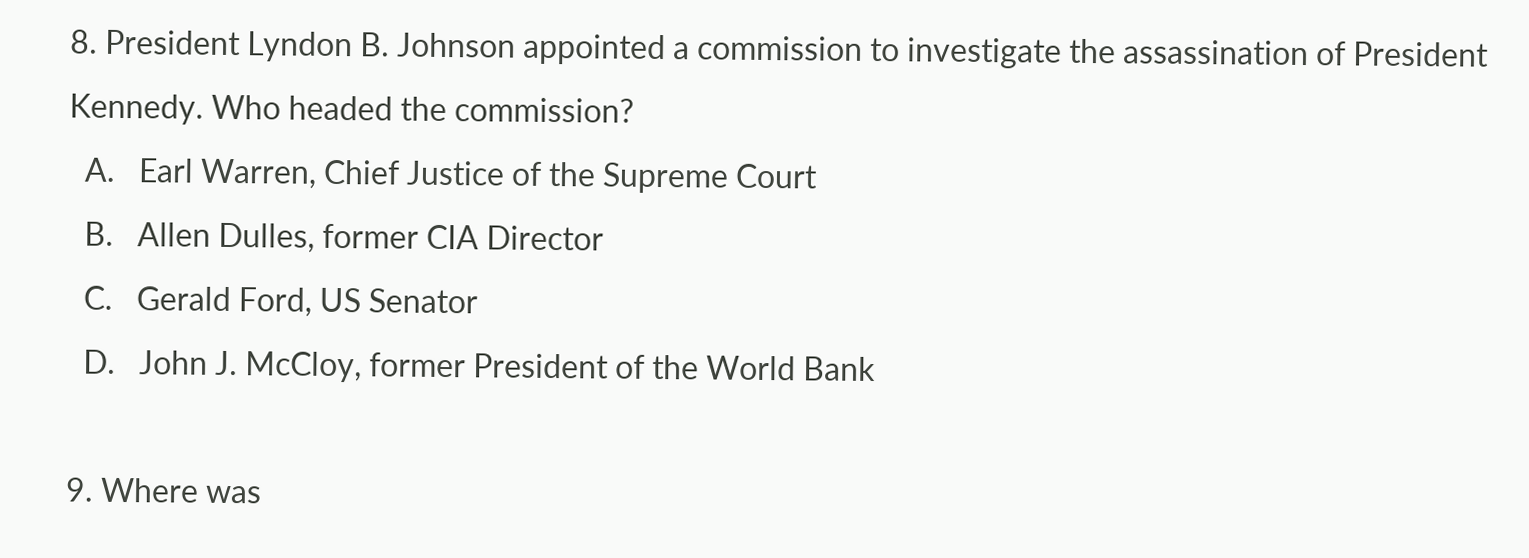8. President Lyndon B. Johnson appointed a commission to investigate the assassination of President Kennedy. Who headed the commission?
  A.   Earl Warren, Chief Justice of the Supreme Court
  B.   Allen Dulles, former CIA Director
  C.   Gerald Ford, US Senator
  D.   John J. McCloy, former President of the World Bank

9. Where was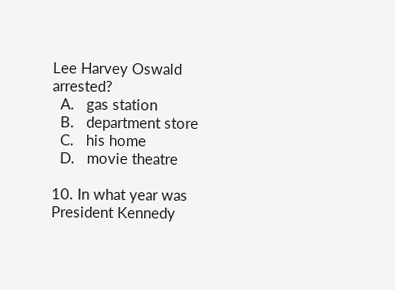Lee Harvey Oswald arrested?
  A.   gas station
  B.   department store
  C.   his home
  D.   movie theatre

10. In what year was President Kennedy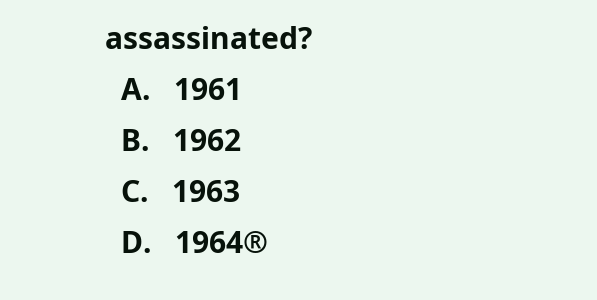assassinated?
  A.   1961
  B.   1962
  C.   1963
  D.   1964®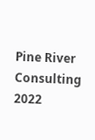Pine River Consulting 2022